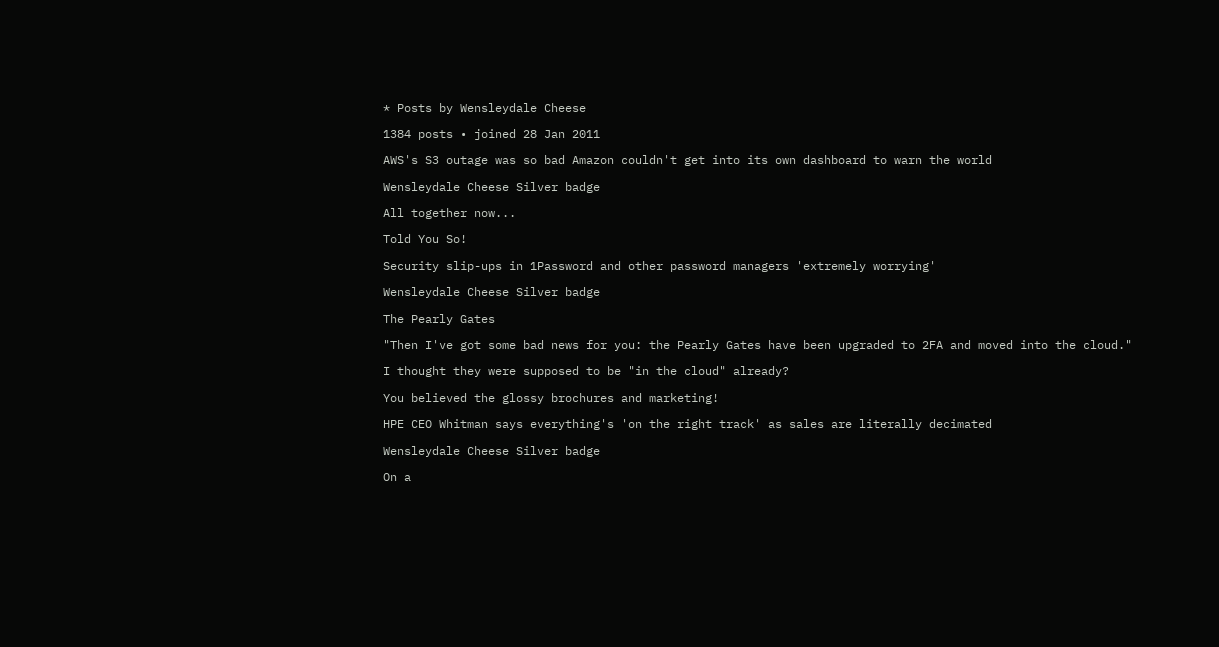* Posts by Wensleydale Cheese

1384 posts • joined 28 Jan 2011

AWS's S3 outage was so bad Amazon couldn't get into its own dashboard to warn the world

Wensleydale Cheese Silver badge

All together now...

Told You So!

Security slip-ups in 1Password and other password managers 'extremely worrying'

Wensleydale Cheese Silver badge

The Pearly Gates

"Then I've got some bad news for you: the Pearly Gates have been upgraded to 2FA and moved into the cloud."

I thought they were supposed to be "in the cloud" already?

You believed the glossy brochures and marketing!

HPE CEO Whitman says everything's 'on the right track' as sales are literally decimated

Wensleydale Cheese Silver badge

On a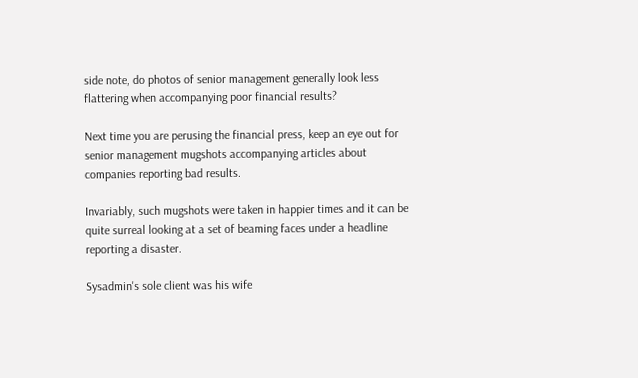side note, do photos of senior management generally look less flattering when accompanying poor financial results?

Next time you are perusing the financial press, keep an eye out for senior management mugshots accompanying articles about companies reporting bad results.

Invariably, such mugshots were taken in happier times and it can be quite surreal looking at a set of beaming faces under a headline reporting a disaster.

Sysadmin's sole client was his wife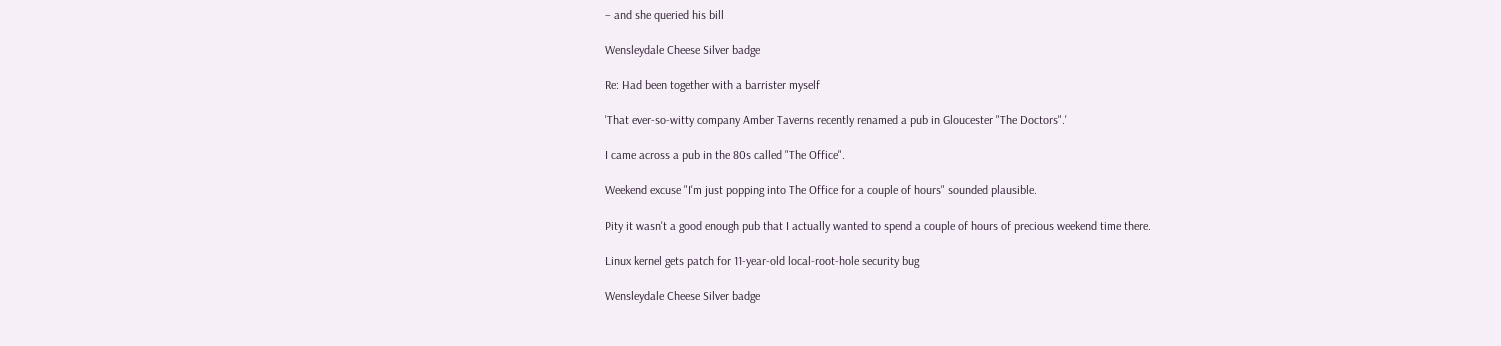– and she queried his bill

Wensleydale Cheese Silver badge

Re: Had been together with a barrister myself

'That ever-so-witty company Amber Taverns recently renamed a pub in Gloucester "The Doctors".'

I came across a pub in the 80s called "The Office".

Weekend excuse "I'm just popping into The Office for a couple of hours" sounded plausible.

Pity it wasn't a good enough pub that I actually wanted to spend a couple of hours of precious weekend time there.

Linux kernel gets patch for 11-year-old local-root-hole security bug

Wensleydale Cheese Silver badge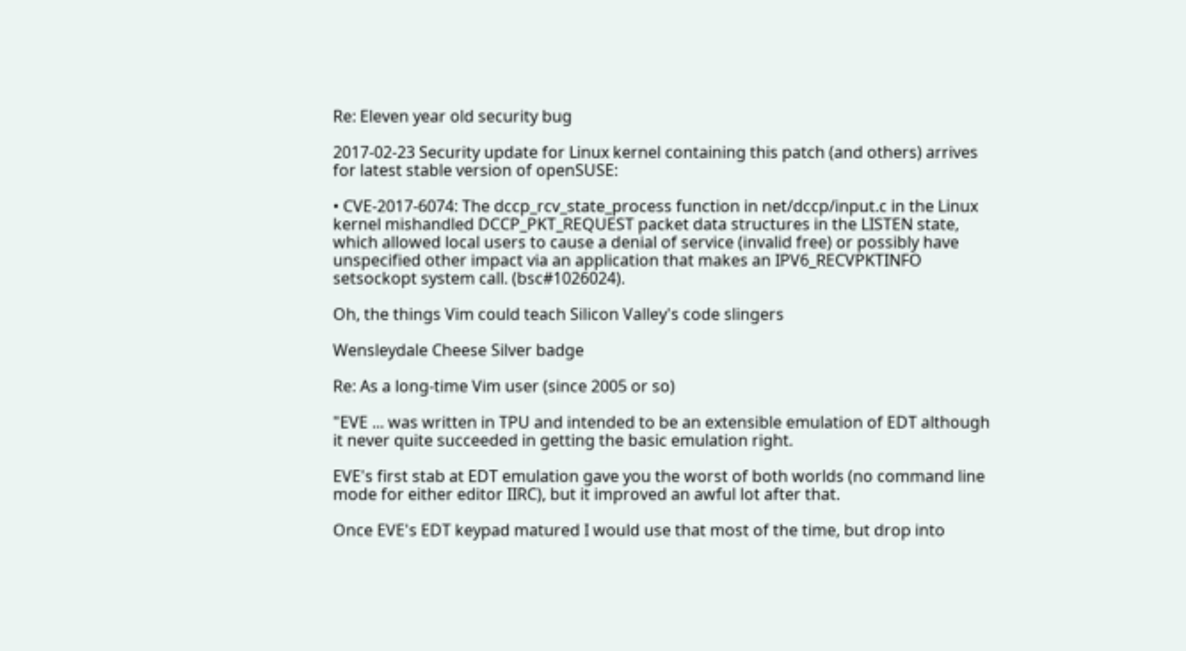Re: Eleven year old security bug

2017-02-23 Security update for Linux kernel containing this patch (and others) arrives for latest stable version of openSUSE:

• CVE-2017-6074: The dccp_rcv_state_process function in net/dccp/input.c in the Linux kernel mishandled DCCP_PKT_REQUEST packet data structures in the LISTEN state, which allowed local users to cause a denial of service (invalid free) or possibly have unspecified other impact via an application that makes an IPV6_RECVPKTINFO setsockopt system call. (bsc#1026024).

Oh, the things Vim could teach Silicon Valley's code slingers

Wensleydale Cheese Silver badge

Re: As a long-time Vim user (since 2005 or so)

"EVE ... was written in TPU and intended to be an extensible emulation of EDT although it never quite succeeded in getting the basic emulation right.

EVE's first stab at EDT emulation gave you the worst of both worlds (no command line mode for either editor IIRC), but it improved an awful lot after that.

Once EVE's EDT keypad matured I would use that most of the time, but drop into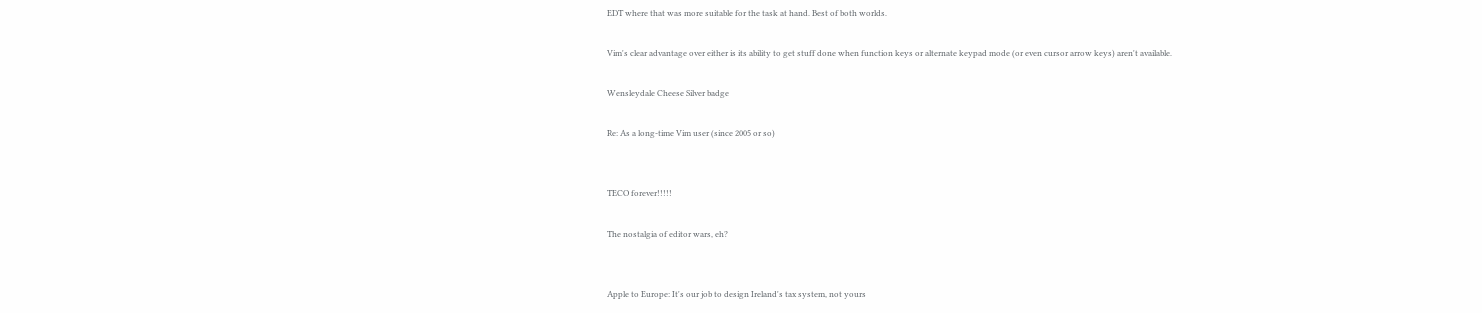EDT where that was more suitable for the task at hand. Best of both worlds.

Vim's clear advantage over either is its ability to get stuff done when function keys or alternate keypad mode (or even cursor arrow keys) aren't available.

Wensleydale Cheese Silver badge

Re: As a long-time Vim user (since 2005 or so)


TECO forever!!!!!

The nostalgia of editor wars, eh?


Apple to Europe: It's our job to design Ireland's tax system, not yours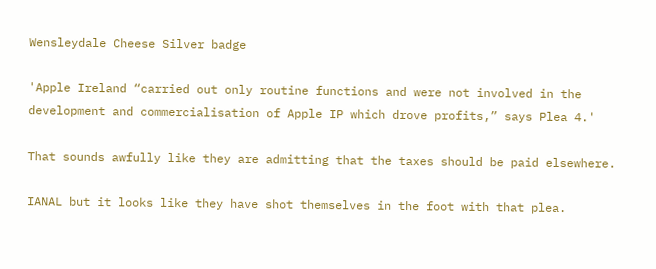Wensleydale Cheese Silver badge

'Apple Ireland “carried out only routine functions and were not involved in the development and commercialisation of Apple IP which drove profits,” says Plea 4.'

That sounds awfully like they are admitting that the taxes should be paid elsewhere.

IANAL but it looks like they have shot themselves in the foot with that plea.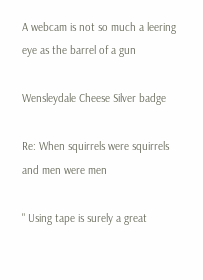A webcam is not so much a leering eye as the barrel of a gun

Wensleydale Cheese Silver badge

Re: When squirrels were squirrels and men were men

" Using tape is surely a great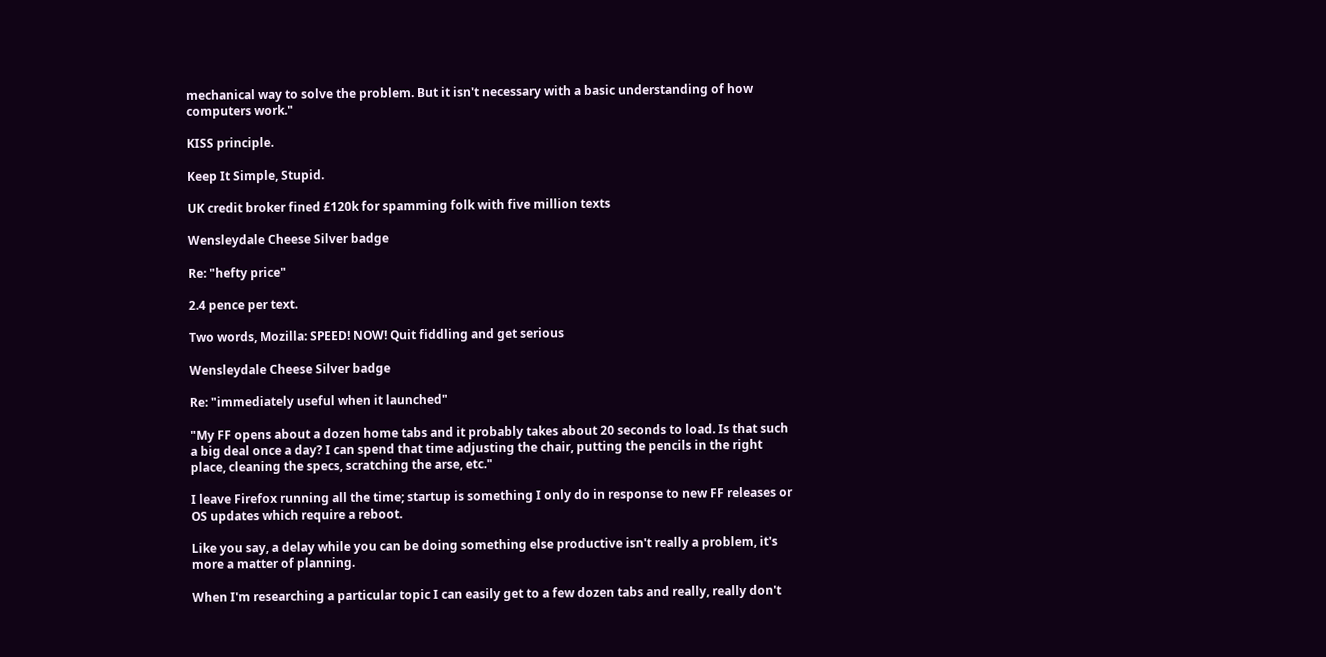mechanical way to solve the problem. But it isn't necessary with a basic understanding of how computers work."

KISS principle.

Keep It Simple, Stupid.

UK credit broker fined £120k for spamming folk with five million texts

Wensleydale Cheese Silver badge

Re: "hefty price"

2.4 pence per text.

Two words, Mozilla: SPEED! NOW! Quit fiddling and get serious

Wensleydale Cheese Silver badge

Re: "immediately useful when it launched"

"My FF opens about a dozen home tabs and it probably takes about 20 seconds to load. Is that such a big deal once a day? I can spend that time adjusting the chair, putting the pencils in the right place, cleaning the specs, scratching the arse, etc."

I leave Firefox running all the time; startup is something I only do in response to new FF releases or OS updates which require a reboot.

Like you say, a delay while you can be doing something else productive isn't really a problem, it's more a matter of planning.

When I'm researching a particular topic I can easily get to a few dozen tabs and really, really don't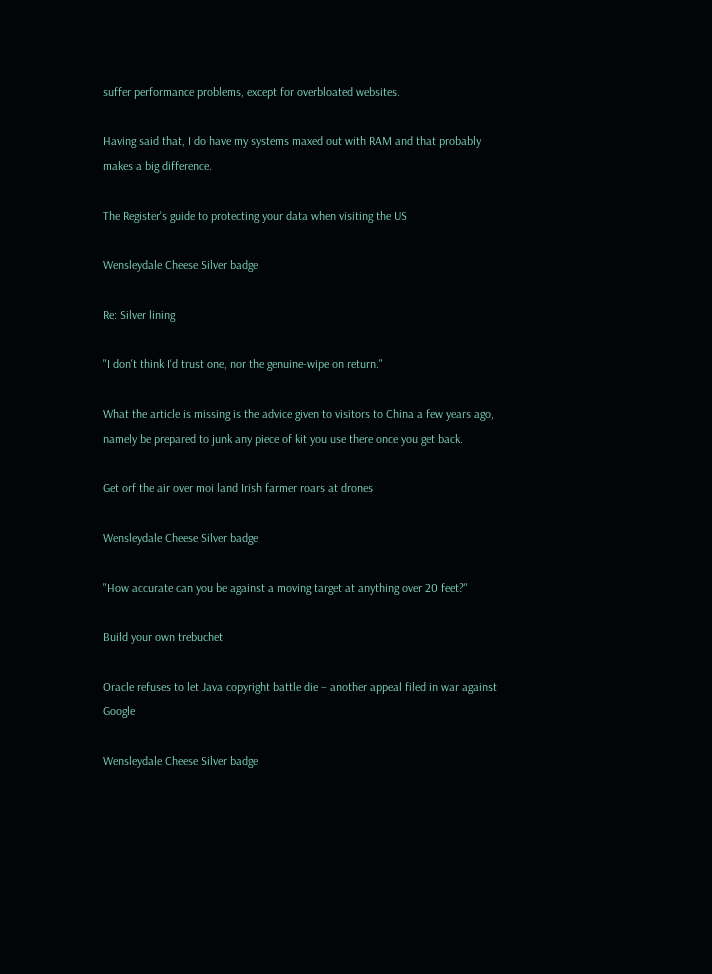suffer performance problems, except for overbloated websites.

Having said that, I do have my systems maxed out with RAM and that probably makes a big difference.

The Register's guide to protecting your data when visiting the US

Wensleydale Cheese Silver badge

Re: Silver lining

"I don't think I'd trust one, nor the genuine-wipe on return."

What the article is missing is the advice given to visitors to China a few years ago, namely be prepared to junk any piece of kit you use there once you get back.

Get orf the air over moi land Irish farmer roars at drones

Wensleydale Cheese Silver badge

"How accurate can you be against a moving target at anything over 20 feet?"

Build your own trebuchet

Oracle refuses to let Java copyright battle die – another appeal filed in war against Google

Wensleydale Cheese Silver badge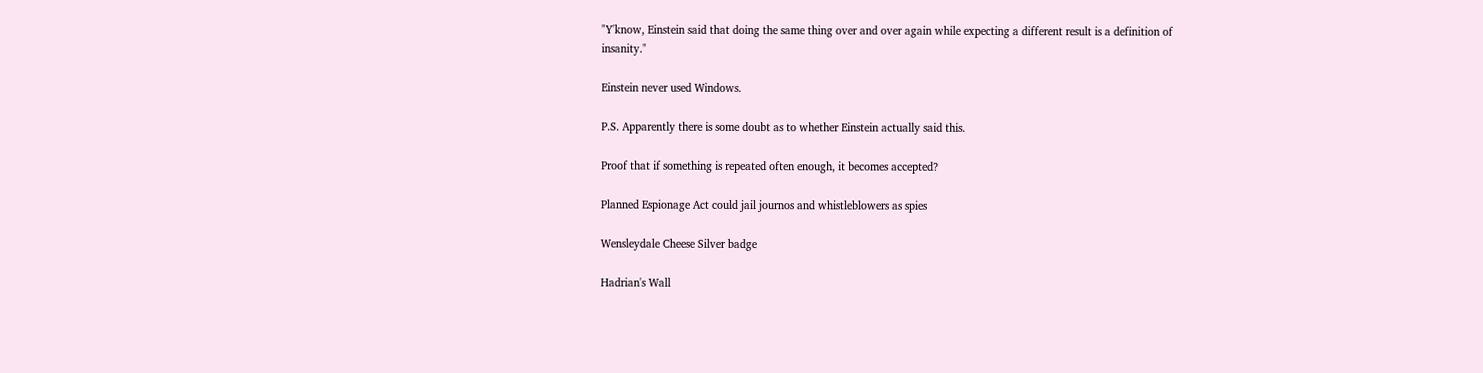"Y'know, Einstein said that doing the same thing over and over again while expecting a different result is a definition of insanity."

Einstein never used Windows.

P.S. Apparently there is some doubt as to whether Einstein actually said this.

Proof that if something is repeated often enough, it becomes accepted?

Planned Espionage Act could jail journos and whistleblowers as spies

Wensleydale Cheese Silver badge

Hadrian's Wall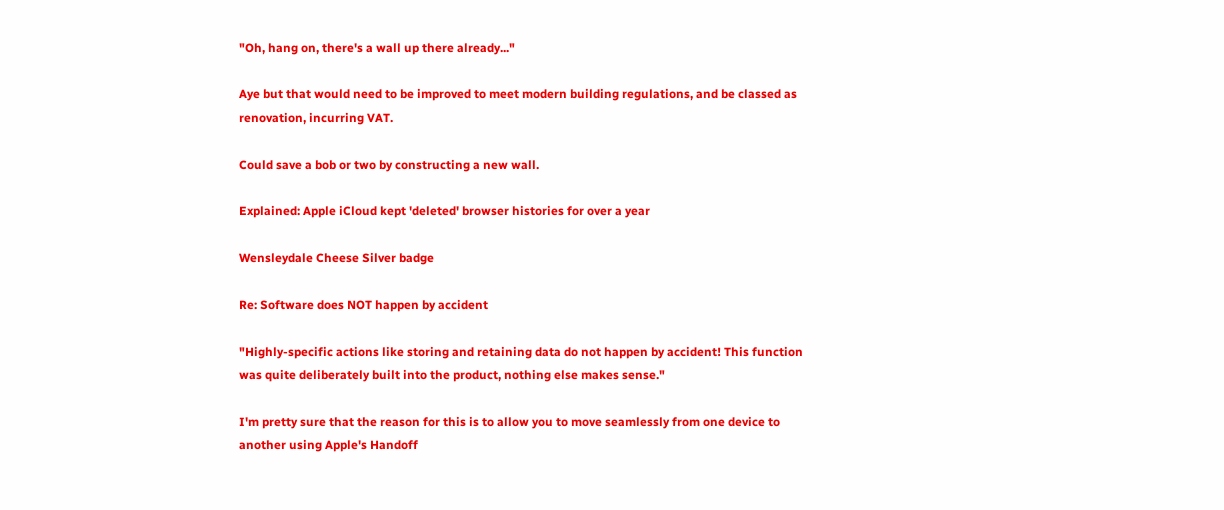"Oh, hang on, there's a wall up there already..."

Aye but that would need to be improved to meet modern building regulations, and be classed as renovation, incurring VAT.

Could save a bob or two by constructing a new wall.

Explained: Apple iCloud kept 'deleted' browser histories for over a year

Wensleydale Cheese Silver badge

Re: Software does NOT happen by accident

"Highly-specific actions like storing and retaining data do not happen by accident! This function was quite deliberately built into the product, nothing else makes sense."

I'm pretty sure that the reason for this is to allow you to move seamlessly from one device to another using Apple's Handoff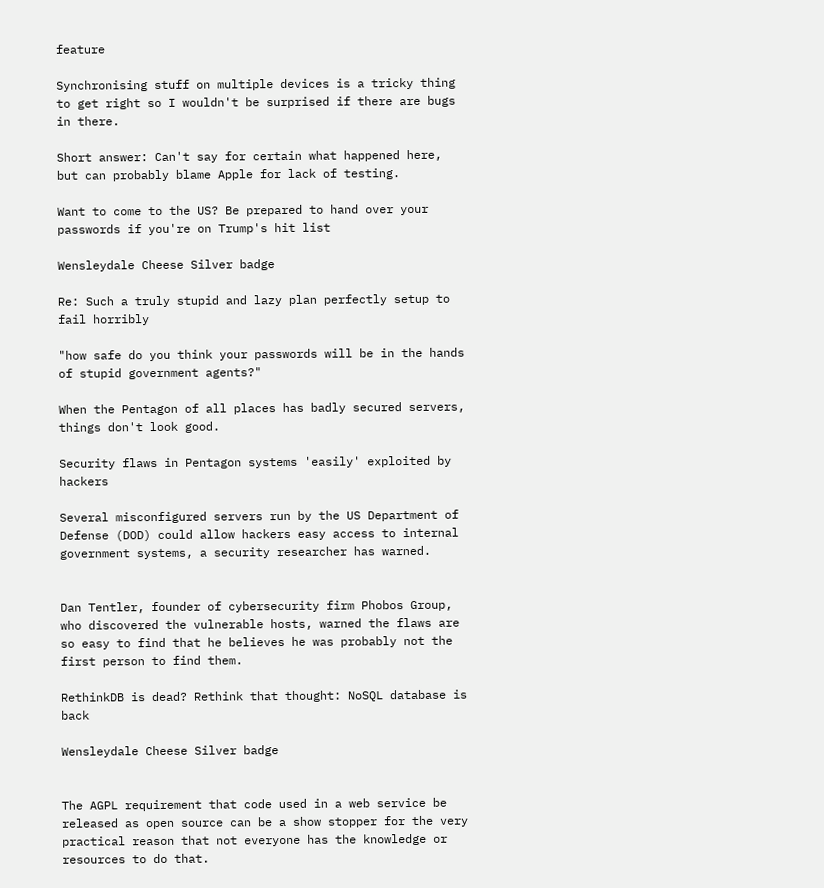feature

Synchronising stuff on multiple devices is a tricky thing to get right so I wouldn't be surprised if there are bugs in there.

Short answer: Can't say for certain what happened here, but can probably blame Apple for lack of testing.

Want to come to the US? Be prepared to hand over your passwords if you're on Trump's hit list

Wensleydale Cheese Silver badge

Re: Such a truly stupid and lazy plan perfectly setup to fail horribly

"how safe do you think your passwords will be in the hands of stupid government agents?"

When the Pentagon of all places has badly secured servers, things don't look good.

Security flaws in Pentagon systems 'easily' exploited by hackers

Several misconfigured servers run by the US Department of Defense (DOD) could allow hackers easy access to internal government systems, a security researcher has warned.


Dan Tentler, founder of cybersecurity firm Phobos Group, who discovered the vulnerable hosts, warned the flaws are so easy to find that he believes he was probably not the first person to find them.

RethinkDB is dead? Rethink that thought: NoSQL database is back

Wensleydale Cheese Silver badge


The AGPL requirement that code used in a web service be released as open source can be a show stopper for the very practical reason that not everyone has the knowledge or resources to do that.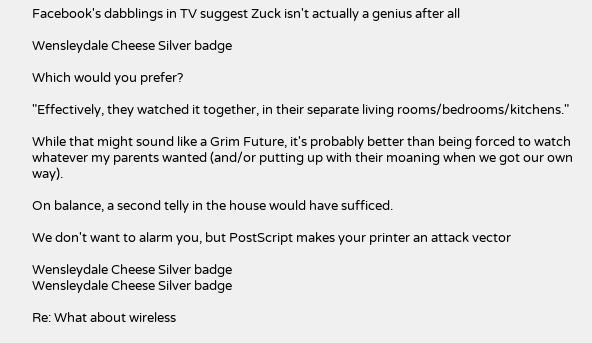Facebook's dabblings in TV suggest Zuck isn't actually a genius after all

Wensleydale Cheese Silver badge

Which would you prefer?

"Effectively, they watched it together, in their separate living rooms/bedrooms/kitchens."

While that might sound like a Grim Future, it's probably better than being forced to watch whatever my parents wanted (and/or putting up with their moaning when we got our own way).

On balance, a second telly in the house would have sufficed.

We don't want to alarm you, but PostScript makes your printer an attack vector

Wensleydale Cheese Silver badge
Wensleydale Cheese Silver badge

Re: What about wireless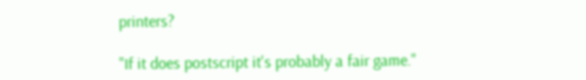printers?

"If it does postscript it's probably a fair game."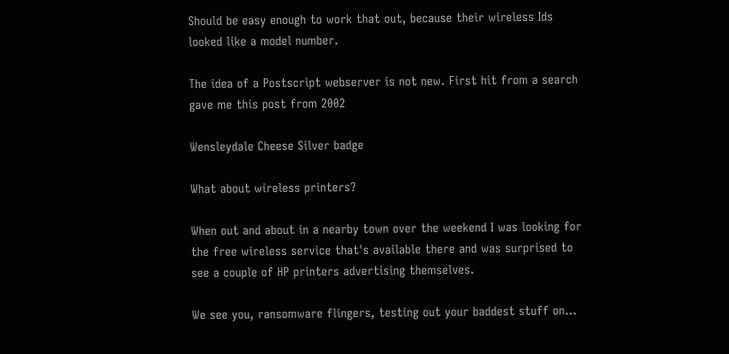Should be easy enough to work that out, because their wireless Ids looked like a model number.

The idea of a Postscript webserver is not new. First hit from a search gave me this post from 2002

Wensleydale Cheese Silver badge

What about wireless printers?

When out and about in a nearby town over the weekend I was looking for the free wireless service that's available there and was surprised to see a couple of HP printers advertising themselves.

We see you, ransomware flingers, testing out your baddest stuff on...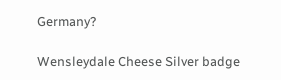Germany?

Wensleydale Cheese Silver badge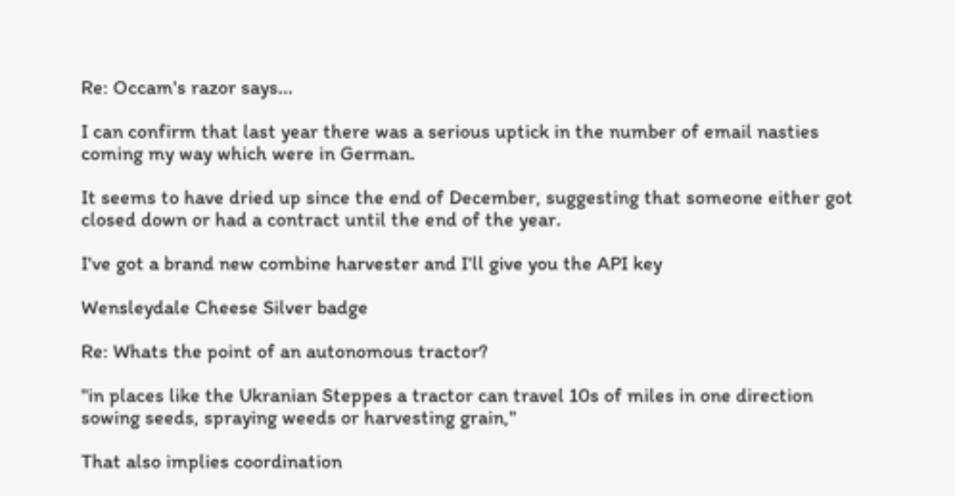Re: Occam's razor says...

I can confirm that last year there was a serious uptick in the number of email nasties coming my way which were in German.

It seems to have dried up since the end of December, suggesting that someone either got closed down or had a contract until the end of the year.

I've got a brand new combine harvester and I'll give you the API key

Wensleydale Cheese Silver badge

Re: Whats the point of an autonomous tractor?

"in places like the Ukranian Steppes a tractor can travel 10s of miles in one direction sowing seeds, spraying weeds or harvesting grain,"

That also implies coordination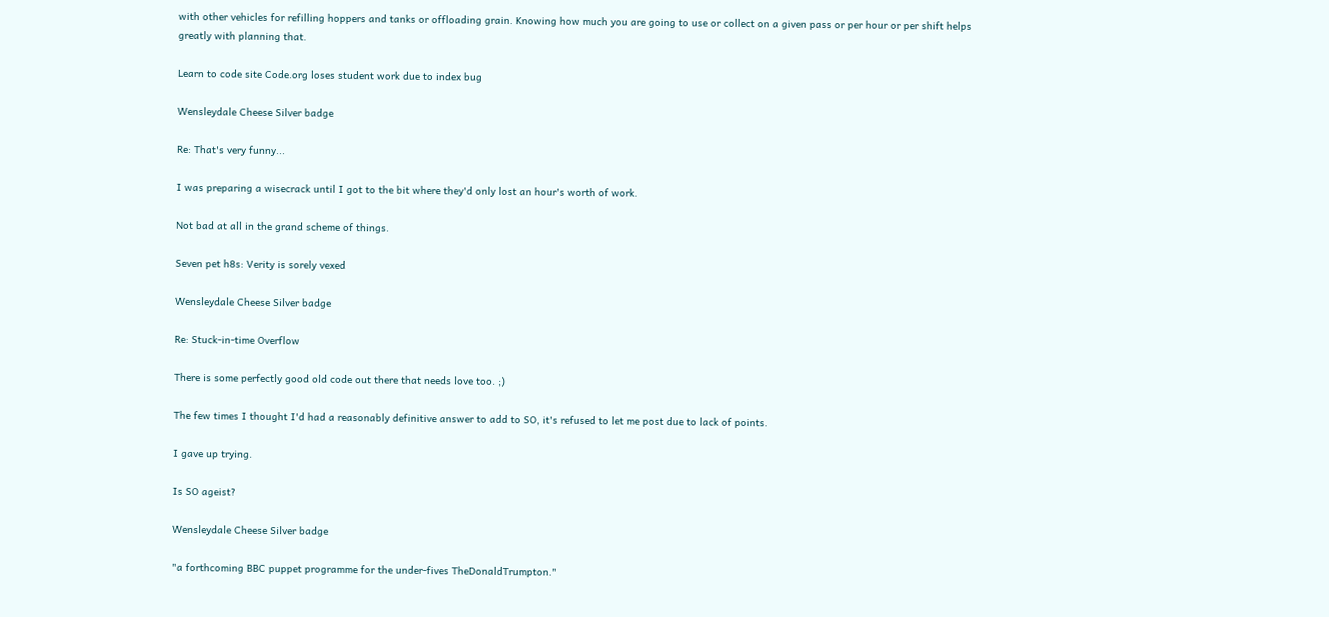with other vehicles for refilling hoppers and tanks or offloading grain. Knowing how much you are going to use or collect on a given pass or per hour or per shift helps greatly with planning that.

Learn to code site Code.org loses student work due to index bug

Wensleydale Cheese Silver badge

Re: That's very funny...

I was preparing a wisecrack until I got to the bit where they'd only lost an hour's worth of work.

Not bad at all in the grand scheme of things.

Seven pet h8s: Verity is sorely vexed

Wensleydale Cheese Silver badge

Re: Stuck-in-time Overflow

There is some perfectly good old code out there that needs love too. ;)

The few times I thought I'd had a reasonably definitive answer to add to SO, it's refused to let me post due to lack of points.

I gave up trying.

Is SO ageist?

Wensleydale Cheese Silver badge

"a forthcoming BBC puppet programme for the under-fives TheDonaldTrumpton."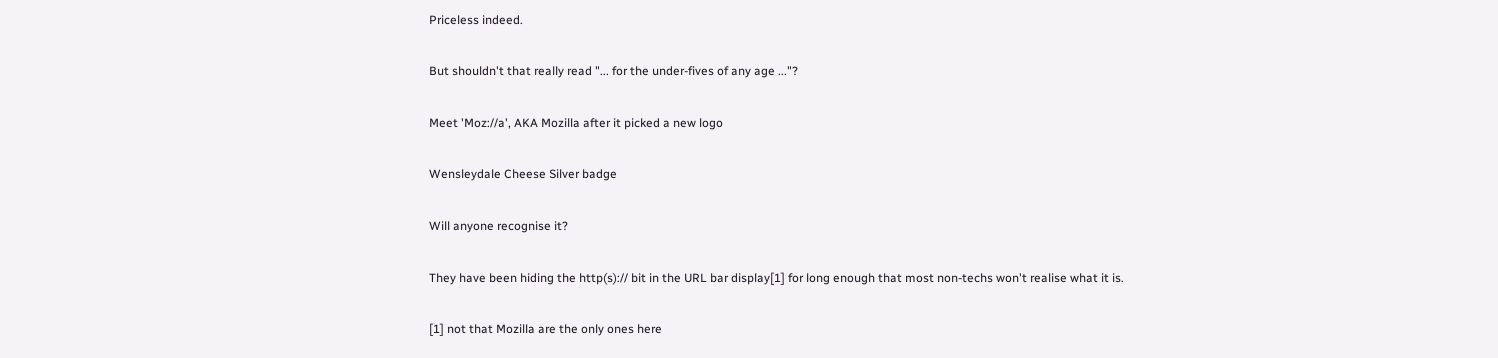Priceless indeed.

But shouldn't that really read "... for the under-fives of any age ..."?

Meet 'Moz://a', AKA Mozilla after it picked a new logo

Wensleydale Cheese Silver badge

Will anyone recognise it?

They have been hiding the http(s):// bit in the URL bar display[1] for long enough that most non-techs won't realise what it is.

[1] not that Mozilla are the only ones here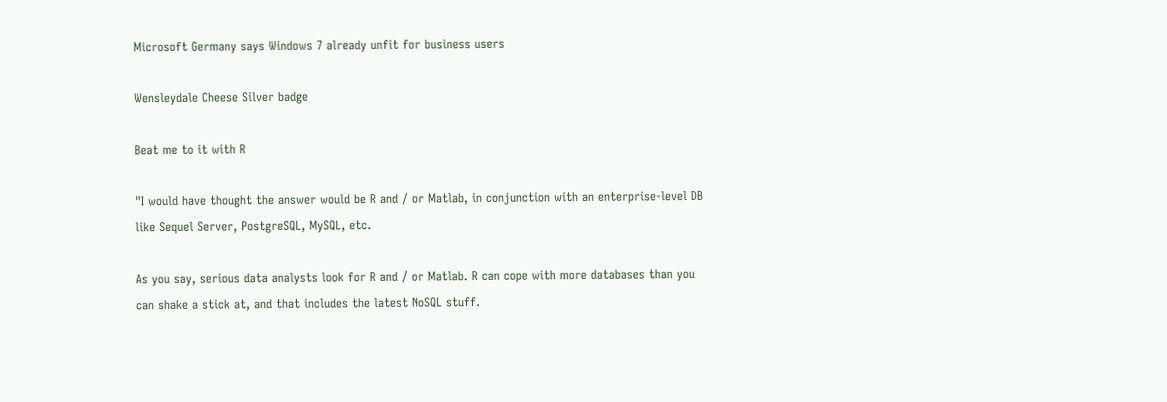Microsoft Germany says Windows 7 already unfit for business users

Wensleydale Cheese Silver badge

Beat me to it with R

"I would have thought the answer would be R and / or Matlab, in conjunction with an enterprise-level DB like Sequel Server, PostgreSQL, MySQL, etc.

As you say, serious data analysts look for R and / or Matlab. R can cope with more databases than you can shake a stick at, and that includes the latest NoSQL stuff.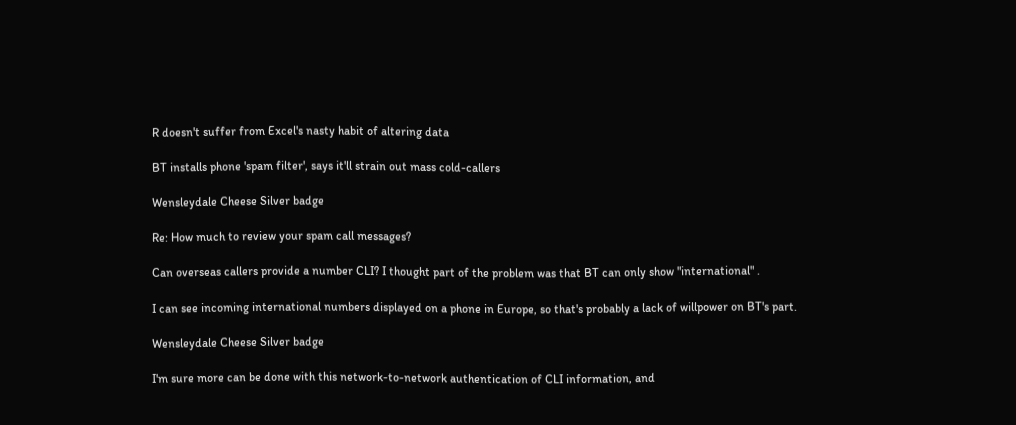R doesn't suffer from Excel's nasty habit of altering data

BT installs phone 'spam filter', says it'll strain out mass cold-callers

Wensleydale Cheese Silver badge

Re: How much to review your spam call messages?

Can overseas callers provide a number CLI? I thought part of the problem was that BT can only show "international" .

I can see incoming international numbers displayed on a phone in Europe, so that's probably a lack of willpower on BT's part.

Wensleydale Cheese Silver badge

I'm sure more can be done with this network-to-network authentication of CLI information, and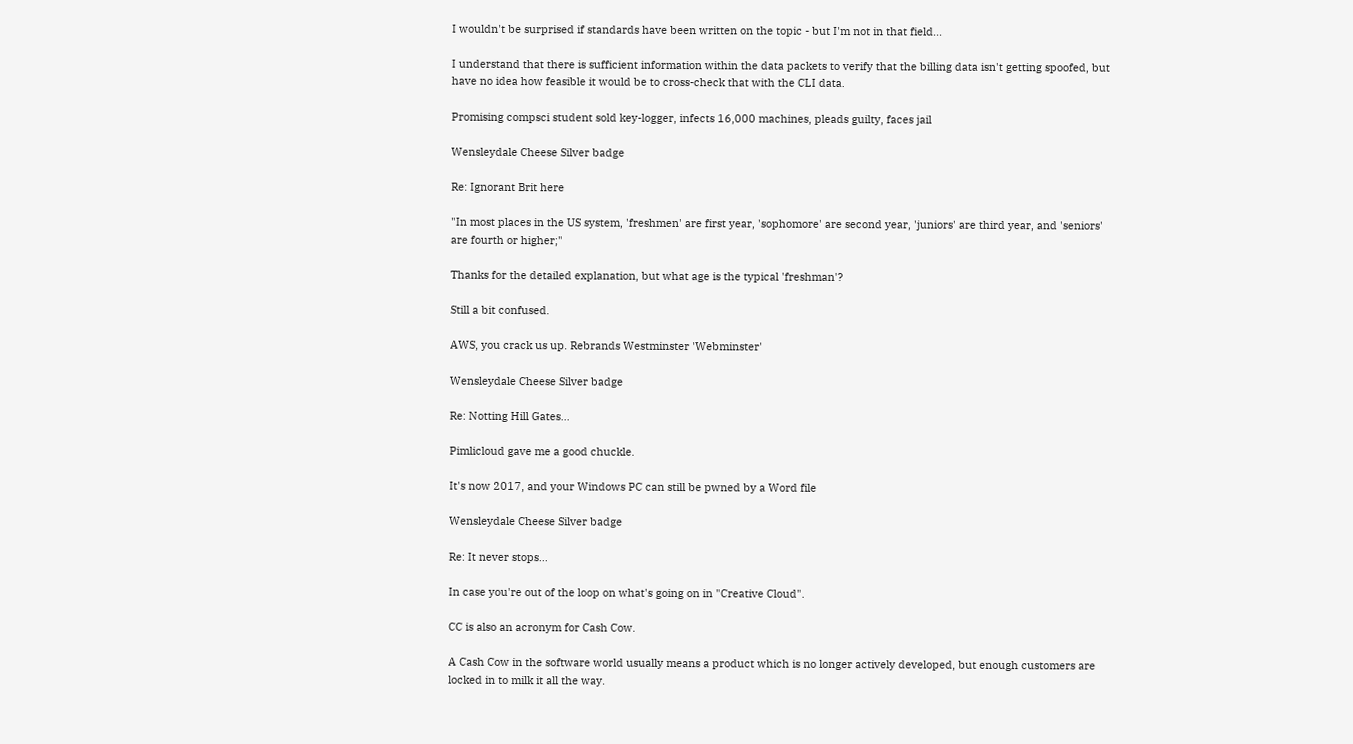I wouldn't be surprised if standards have been written on the topic - but I'm not in that field...

I understand that there is sufficient information within the data packets to verify that the billing data isn't getting spoofed, but have no idea how feasible it would be to cross-check that with the CLI data.

Promising compsci student sold key-logger, infects 16,000 machines, pleads guilty, faces jail

Wensleydale Cheese Silver badge

Re: Ignorant Brit here

"In most places in the US system, 'freshmen' are first year, 'sophomore' are second year, 'juniors' are third year, and 'seniors' are fourth or higher;"

Thanks for the detailed explanation, but what age is the typical 'freshman'?

Still a bit confused.

AWS, you crack us up. Rebrands Westminster 'Webminster'

Wensleydale Cheese Silver badge

Re: Notting Hill Gates...

Pimlicloud gave me a good chuckle.

It's now 2017, and your Windows PC can still be pwned by a Word file

Wensleydale Cheese Silver badge

Re: It never stops...

In case you're out of the loop on what's going on in "Creative Cloud".

CC is also an acronym for Cash Cow.

A Cash Cow in the software world usually means a product which is no longer actively developed, but enough customers are locked in to milk it all the way.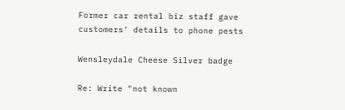Former car rental biz staff gave customers' details to phone pests

Wensleydale Cheese Silver badge

Re: Write "not known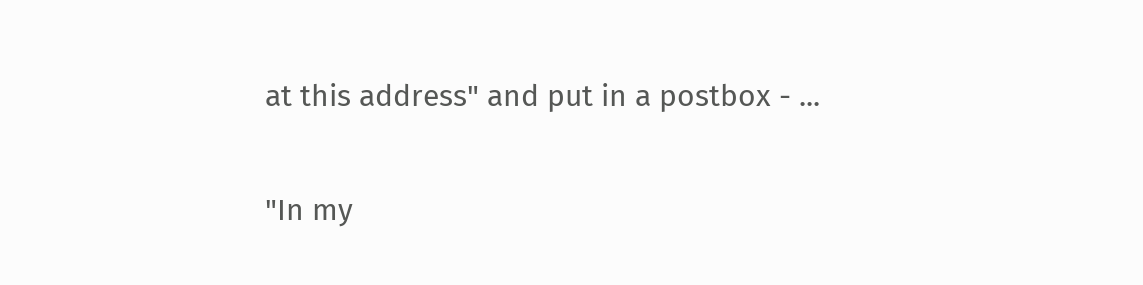at this address" and put in a postbox - ...

"In my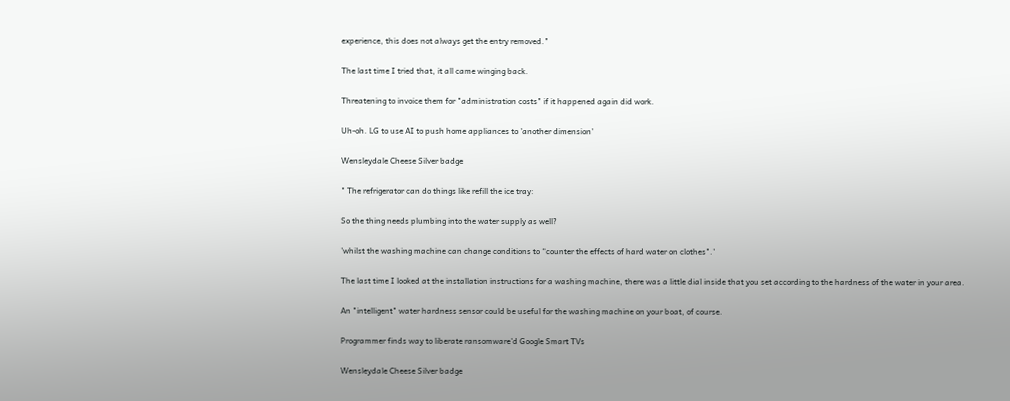experience, this does not always get the entry removed."

The last time I tried that, it all came winging back.

Threatening to invoice them for "administration costs" if it happened again did work.

Uh-oh. LG to use AI to push home appliances to 'another dimension'

Wensleydale Cheese Silver badge

" The refrigerator can do things like refill the ice tray:

So the thing needs plumbing into the water supply as well?

'whilst the washing machine can change conditions to “counter the effects of hard water on clothes".'

The last time I looked at the installation instructions for a washing machine, there was a little dial inside that you set according to the hardness of the water in your area.

An "intelligent" water hardness sensor could be useful for the washing machine on your boat, of course.

Programmer finds way to liberate ransomware'd Google Smart TVs

Wensleydale Cheese Silver badge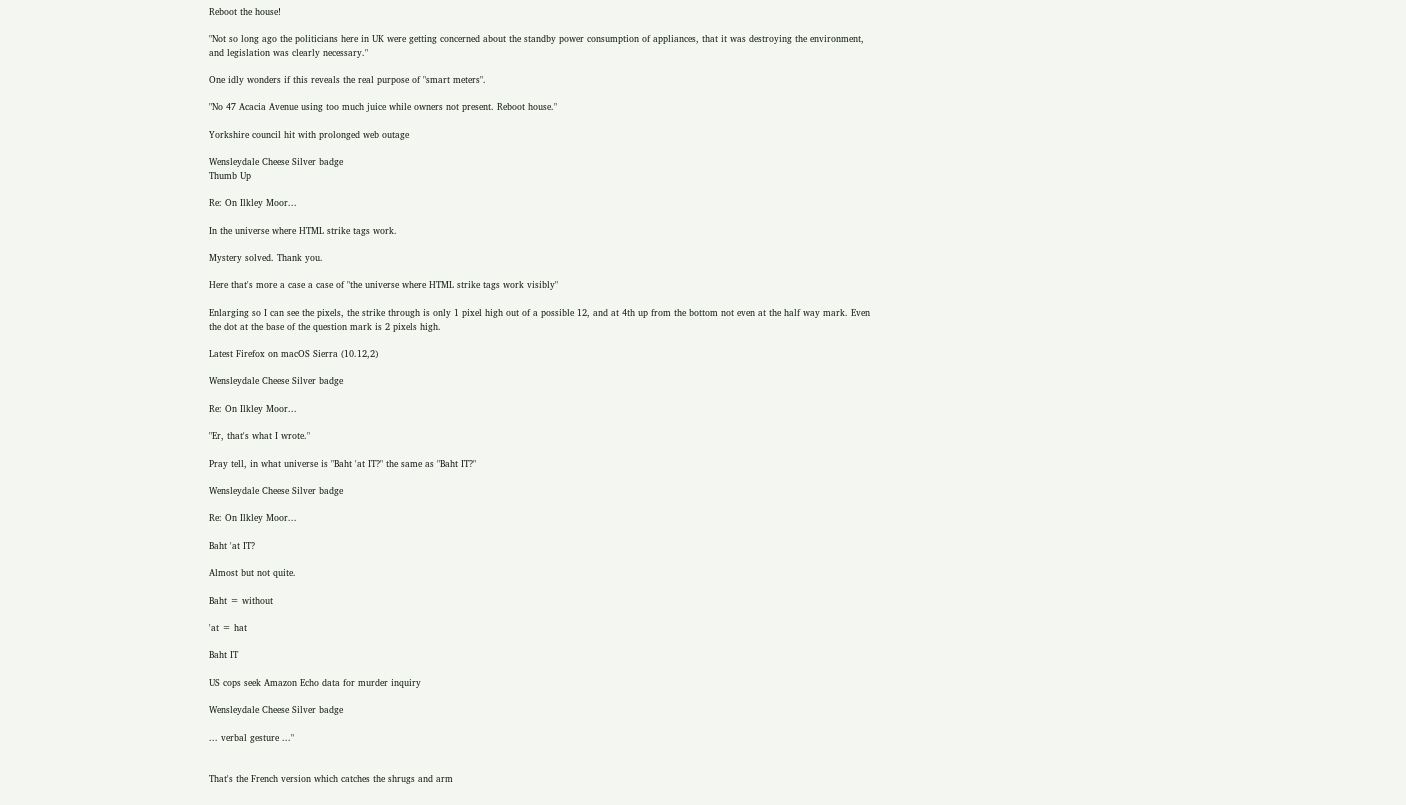Reboot the house!

"Not so long ago the politicians here in UK were getting concerned about the standby power consumption of appliances, that it was destroying the environment, and legislation was clearly necessary."

One idly wonders if this reveals the real purpose of "smart meters".

"No 47 Acacia Avenue using too much juice while owners not present. Reboot house."

Yorkshire council hit with prolonged web outage

Wensleydale Cheese Silver badge
Thumb Up

Re: On Ilkley Moor...

In the universe where HTML strike tags work.

Mystery solved. Thank you.

Here that's more a case a case of "the universe where HTML strike tags work visibly"

Enlarging so I can see the pixels, the strike through is only 1 pixel high out of a possible 12, and at 4th up from the bottom not even at the half way mark. Even the dot at the base of the question mark is 2 pixels high.

Latest Firefox on macOS Sierra (10.12,2)

Wensleydale Cheese Silver badge

Re: On Ilkley Moor...

"Er, that's what I wrote."

Pray tell, in what universe is "Baht 'at IT?" the same as "Baht IT?"

Wensleydale Cheese Silver badge

Re: On Ilkley Moor...

Baht 'at IT?

Almost but not quite.

Baht = without

'at = hat

Baht IT

US cops seek Amazon Echo data for murder inquiry

Wensleydale Cheese Silver badge

... verbal gesture ..."


That's the French version which catches the shrugs and arm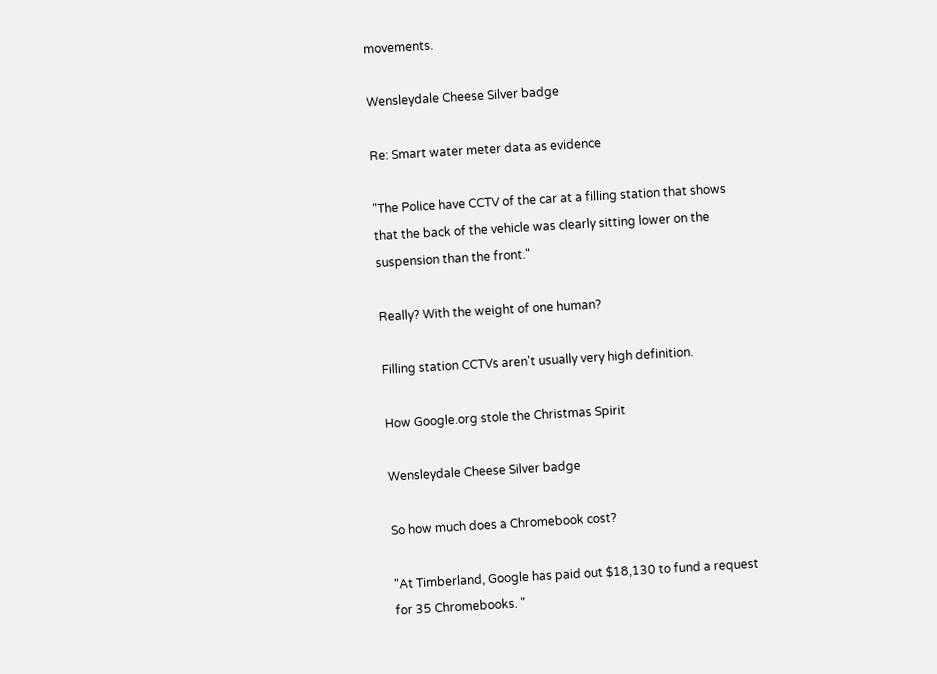movements.

Wensleydale Cheese Silver badge

Re: Smart water meter data as evidence

"The Police have CCTV of the car at a filling station that shows that the back of the vehicle was clearly sitting lower on the suspension than the front."

Really? With the weight of one human?

Filling station CCTVs aren't usually very high definition.

How Google.org stole the Christmas Spirit

Wensleydale Cheese Silver badge

So how much does a Chromebook cost?

"At Timberland, Google has paid out $18,130 to fund a request for 35 Chromebooks. "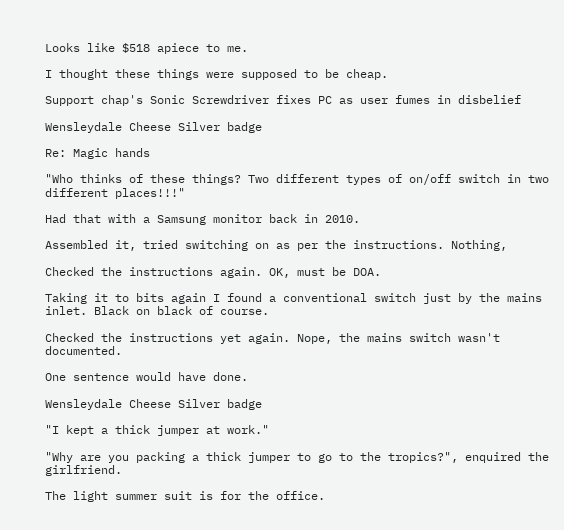Looks like $518 apiece to me.

I thought these things were supposed to be cheap.

Support chap's Sonic Screwdriver fixes PC as user fumes in disbelief

Wensleydale Cheese Silver badge

Re: Magic hands

"Who thinks of these things? Two different types of on/off switch in two different places!!!"

Had that with a Samsung monitor back in 2010.

Assembled it, tried switching on as per the instructions. Nothing,

Checked the instructions again. OK, must be DOA.

Taking it to bits again I found a conventional switch just by the mains inlet. Black on black of course.

Checked the instructions yet again. Nope, the mains switch wasn't documented.

One sentence would have done.

Wensleydale Cheese Silver badge

"I kept a thick jumper at work."

"Why are you packing a thick jumper to go to the tropics?", enquired the girlfriend.

The light summer suit is for the office.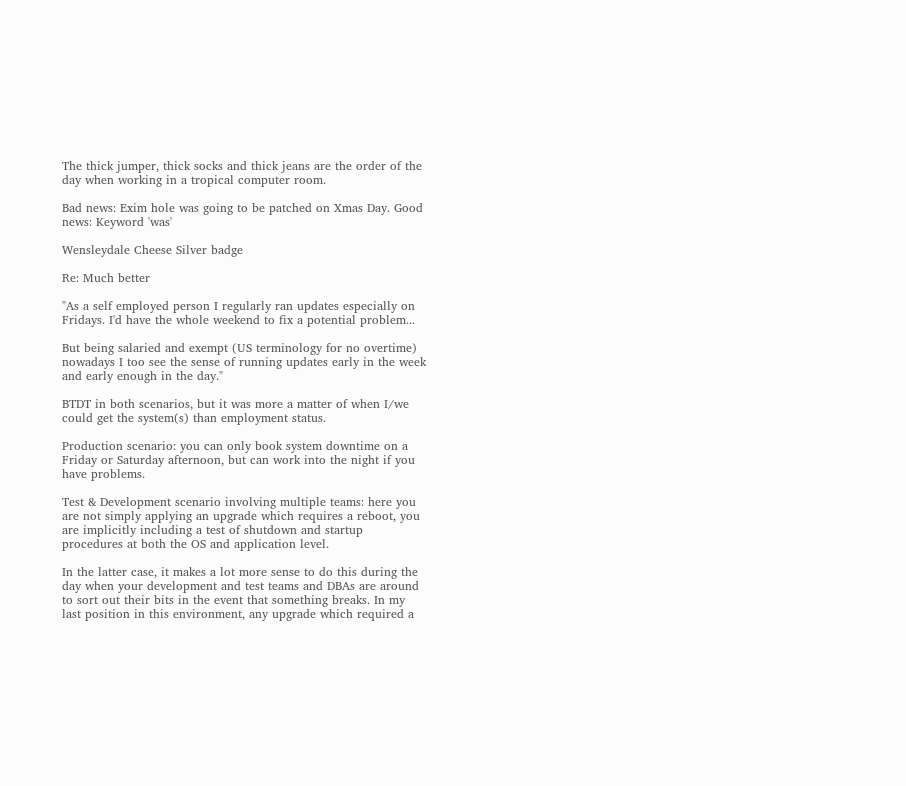The thick jumper, thick socks and thick jeans are the order of the day when working in a tropical computer room.

Bad news: Exim hole was going to be patched on Xmas Day. Good news: Keyword 'was'

Wensleydale Cheese Silver badge

Re: Much better

"As a self employed person I regularly ran updates especially on Fridays. I'd have the whole weekend to fix a potential problem...

But being salaried and exempt (US terminology for no overtime) nowadays I too see the sense of running updates early in the week and early enough in the day."

BTDT in both scenarios, but it was more a matter of when I/we could get the system(s) than employment status.

Production scenario: you can only book system downtime on a Friday or Saturday afternoon, but can work into the night if you have problems.

Test & Development scenario involving multiple teams: here you are not simply applying an upgrade which requires a reboot, you are implicitly including a test of shutdown and startup procedures at both the OS and application level.

In the latter case, it makes a lot more sense to do this during the day when your development and test teams and DBAs are around to sort out their bits in the event that something breaks. In my last position in this environment, any upgrade which required a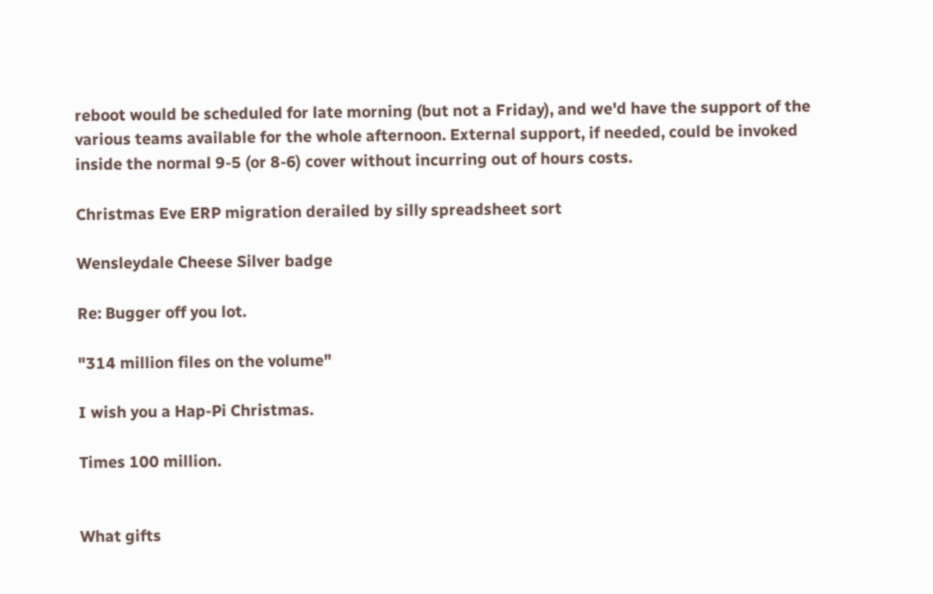reboot would be scheduled for late morning (but not a Friday), and we'd have the support of the various teams available for the whole afternoon. External support, if needed, could be invoked inside the normal 9-5 (or 8-6) cover without incurring out of hours costs.

Christmas Eve ERP migration derailed by silly spreadsheet sort

Wensleydale Cheese Silver badge

Re: Bugger off you lot.

"314 million files on the volume"

I wish you a Hap-Pi Christmas.

Times 100 million.


What gifts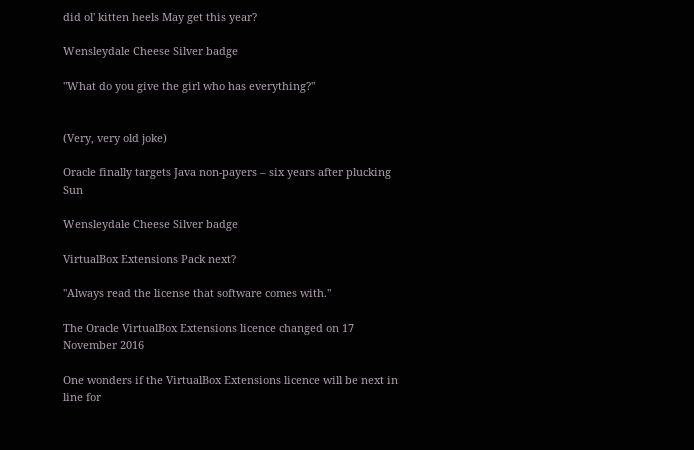did ol' kitten heels May get this year?

Wensleydale Cheese Silver badge

"What do you give the girl who has everything?"


(Very, very old joke)

Oracle finally targets Java non-payers – six years after plucking Sun

Wensleydale Cheese Silver badge

VirtualBox Extensions Pack next?

"Always read the license that software comes with."

The Oracle VirtualBox Extensions licence changed on 17 November 2016

One wonders if the VirtualBox Extensions licence will be next in line for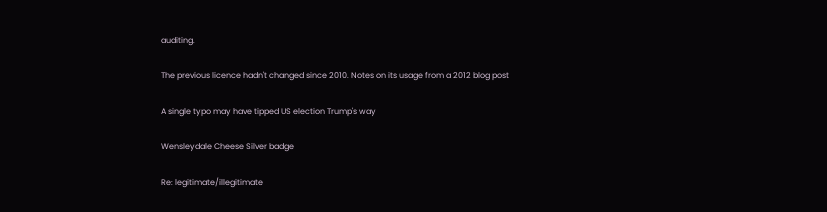auditing.

The previous licence hadn't changed since 2010. Notes on its usage from a 2012 blog post

A single typo may have tipped US election Trump's way

Wensleydale Cheese Silver badge

Re: legitimate/illegitimate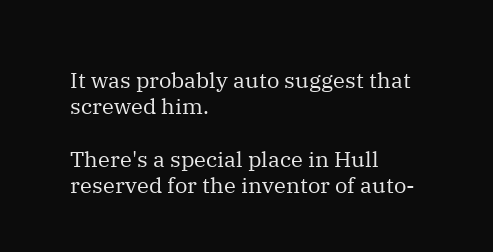It was probably auto suggest that screwed him.

There's a special place in Hull reserved for the inventor of auto-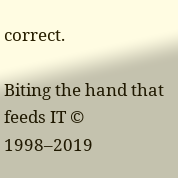correct.

Biting the hand that feeds IT © 1998–2019